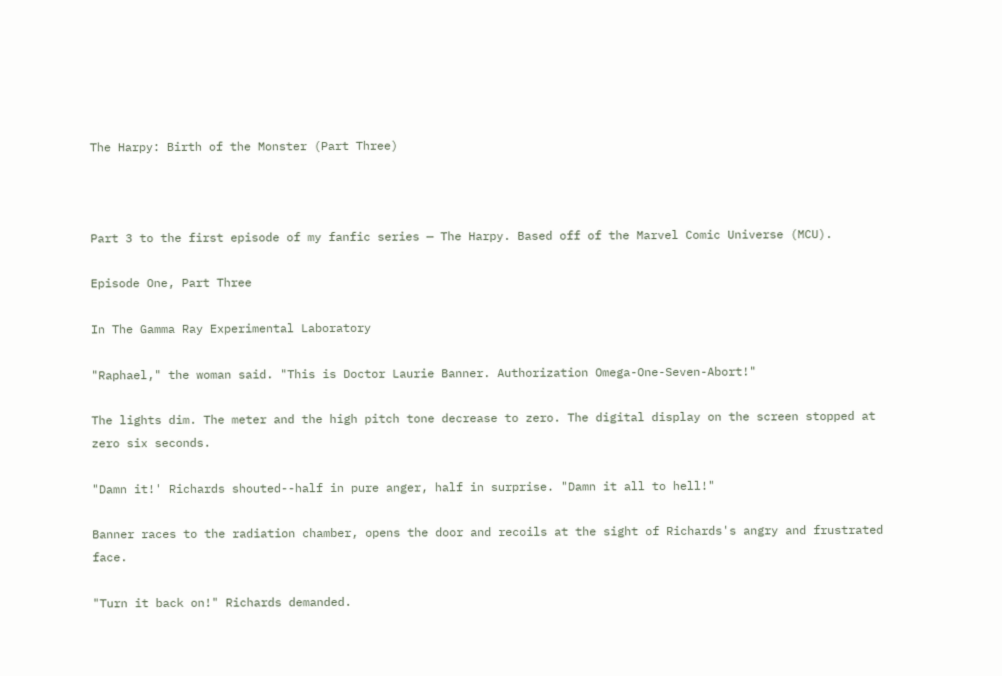The Harpy: Birth of the Monster (Part Three)



Part 3 to the first episode of my fanfic series — The Harpy. Based off of the Marvel Comic Universe (MCU).

Episode One, Part Three

In The Gamma Ray Experimental Laboratory

"Raphael," the woman said. "This is Doctor Laurie Banner. Authorization Omega-One-Seven-Abort!"

The lights dim. The meter and the high pitch tone decrease to zero. The digital display on the screen stopped at zero six seconds.

"Damn it!' Richards shouted--half in pure anger, half in surprise. "Damn it all to hell!"

Banner races to the radiation chamber, opens the door and recoils at the sight of Richards's angry and frustrated face.

"Turn it back on!" Richards demanded.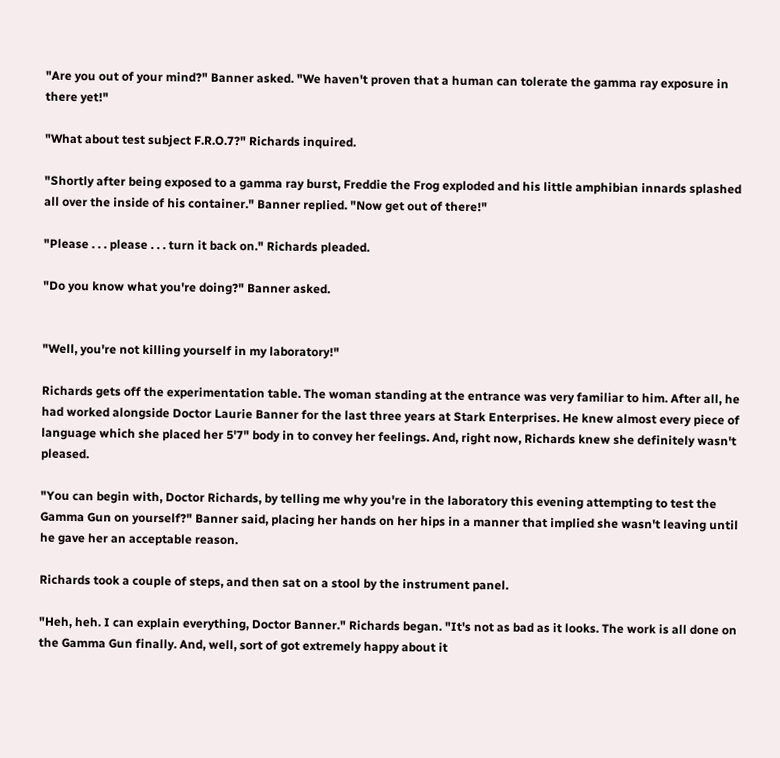"Are you out of your mind?" Banner asked. "We haven't proven that a human can tolerate the gamma ray exposure in there yet!"

"What about test subject F.R.O.7?" Richards inquired.

"Shortly after being exposed to a gamma ray burst, Freddie the Frog exploded and his little amphibian innards splashed all over the inside of his container." Banner replied. "Now get out of there!"

"Please . . . please . . . turn it back on." Richards pleaded.

"Do you know what you're doing?" Banner asked.


"Well, you're not killing yourself in my laboratory!"

Richards gets off the experimentation table. The woman standing at the entrance was very familiar to him. After all, he had worked alongside Doctor Laurie Banner for the last three years at Stark Enterprises. He knew almost every piece of language which she placed her 5'7" body in to convey her feelings. And, right now, Richards knew she definitely wasn't pleased.

"You can begin with, Doctor Richards, by telling me why you're in the laboratory this evening attempting to test the Gamma Gun on yourself?" Banner said, placing her hands on her hips in a manner that implied she wasn't leaving until he gave her an acceptable reason.

Richards took a couple of steps, and then sat on a stool by the instrument panel.

"Heh, heh. I can explain everything, Doctor Banner." Richards began. "It's not as bad as it looks. The work is all done on the Gamma Gun finally. And, well, sort of got extremely happy about it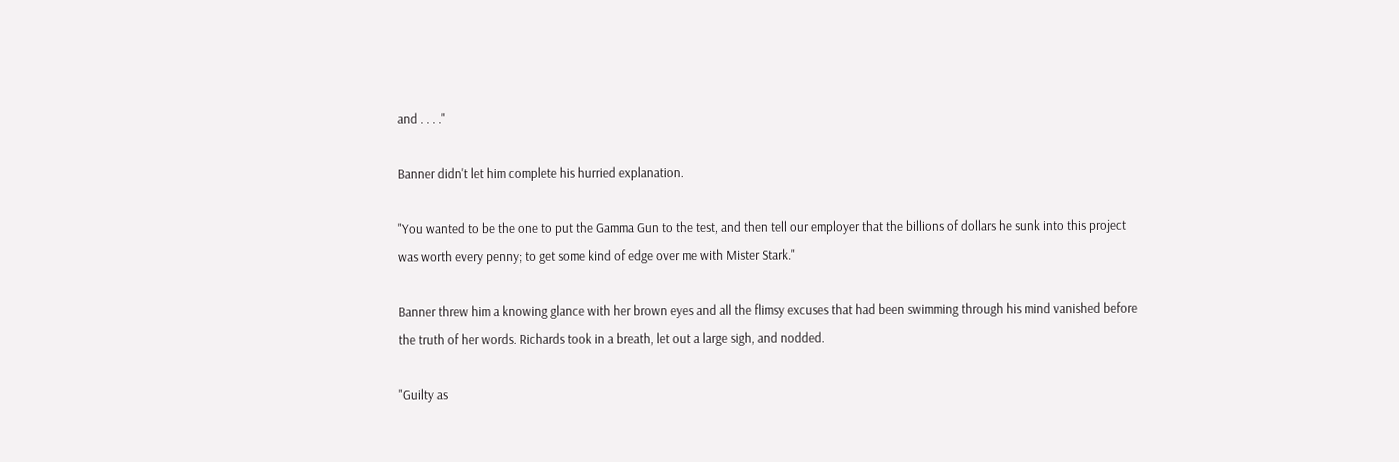and . . . ."

Banner didn't let him complete his hurried explanation.

"You wanted to be the one to put the Gamma Gun to the test, and then tell our employer that the billions of dollars he sunk into this project was worth every penny; to get some kind of edge over me with Mister Stark."

Banner threw him a knowing glance with her brown eyes and all the flimsy excuses that had been swimming through his mind vanished before the truth of her words. Richards took in a breath, let out a large sigh, and nodded.

"Guilty as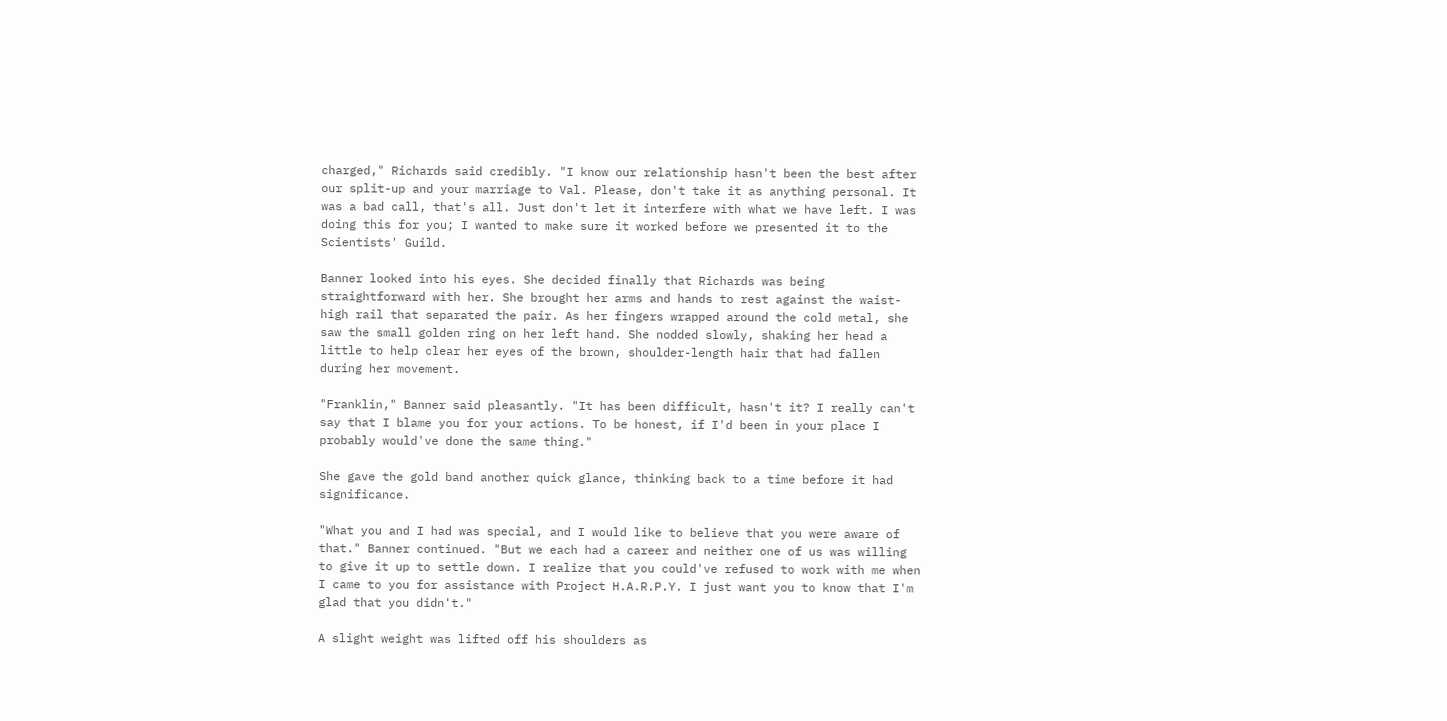charged," Richards said credibly. "I know our relationship hasn't been the best after our split-up and your marriage to Val. Please, don't take it as anything personal. It was a bad call, that's all. Just don't let it interfere with what we have left. I was doing this for you; I wanted to make sure it worked before we presented it to the Scientists' Guild.

Banner looked into his eyes. She decided finally that Richards was being straightforward with her. She brought her arms and hands to rest against the waist-high rail that separated the pair. As her fingers wrapped around the cold metal, she saw the small golden ring on her left hand. She nodded slowly, shaking her head a little to help clear her eyes of the brown, shoulder-length hair that had fallen during her movement.

"Franklin," Banner said pleasantly. "It has been difficult, hasn't it? I really can't say that I blame you for your actions. To be honest, if I'd been in your place I probably would've done the same thing."

She gave the gold band another quick glance, thinking back to a time before it had significance.

"What you and I had was special, and I would like to believe that you were aware of that." Banner continued. "But we each had a career and neither one of us was willing to give it up to settle down. I realize that you could've refused to work with me when I came to you for assistance with Project H.A.R.P.Y. I just want you to know that I'm glad that you didn't."

A slight weight was lifted off his shoulders as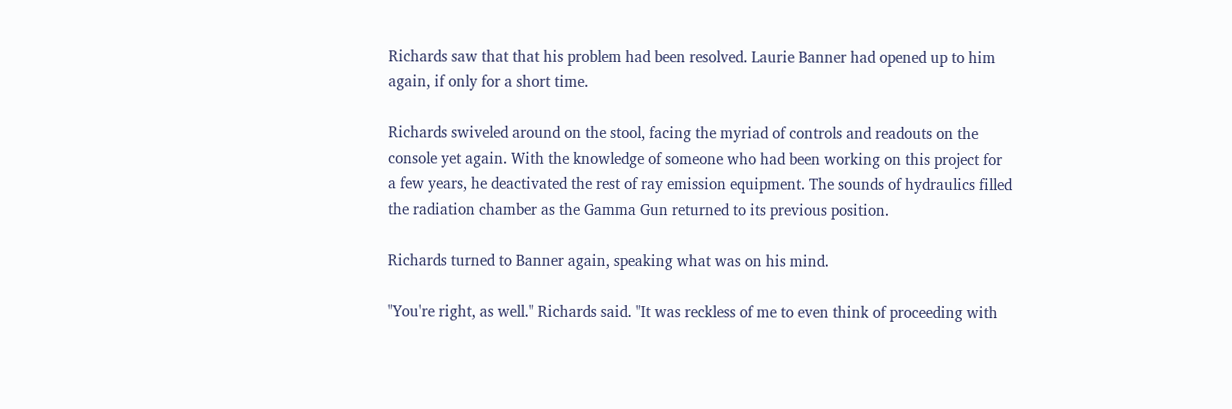Richards saw that that his problem had been resolved. Laurie Banner had opened up to him again, if only for a short time.

Richards swiveled around on the stool, facing the myriad of controls and readouts on the console yet again. With the knowledge of someone who had been working on this project for a few years, he deactivated the rest of ray emission equipment. The sounds of hydraulics filled the radiation chamber as the Gamma Gun returned to its previous position.

Richards turned to Banner again, speaking what was on his mind.

"You're right, as well." Richards said. "It was reckless of me to even think of proceeding with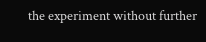the experiment without further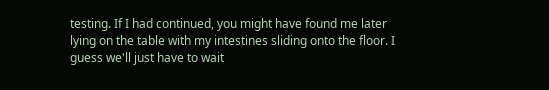testing. If I had continued, you might have found me later lying on the table with my intestines sliding onto the floor. I guess we'll just have to wait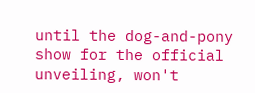until the dog-and-pony show for the official unveiling, won't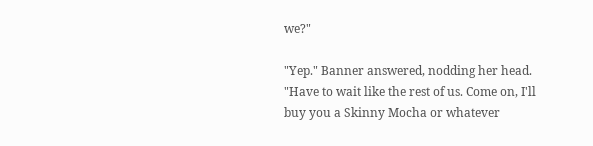we?"

"Yep." Banner answered, nodding her head. "Have to wait like the rest of us. Come on, I'll buy you a Skinny Mocha or whatever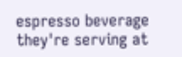espresso beverage they're serving at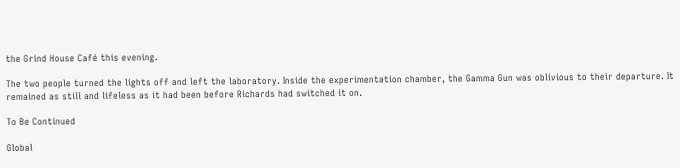the Grind House Café this evening.

The two people turned the lights off and left the laboratory. Inside the experimentation chamber, the Gamma Gun was oblivious to their departure. It remained as still and lifeless as it had been before Richards had switched it on.

To Be Continued

Global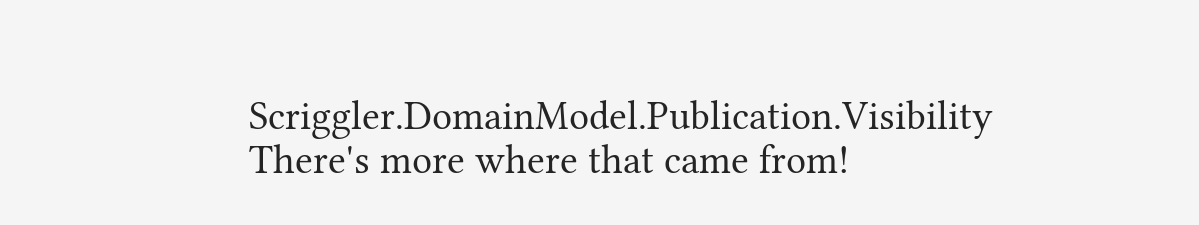Scriggler.DomainModel.Publication.Visibility
There's more where that came from!